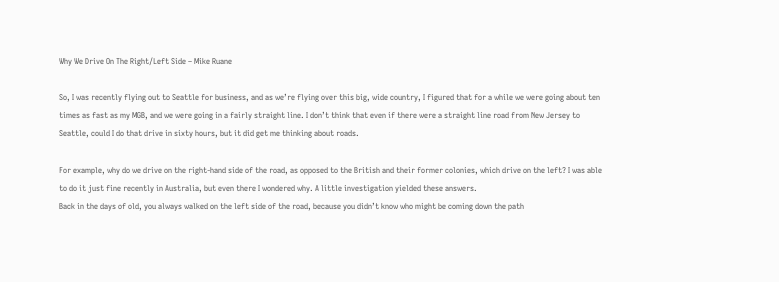Why We Drive On The Right/Left Side – Mike Ruane

So, I was recently flying out to Seattle for business, and as we’re flying over this big, wide country, I figured that for a while we were going about ten times as fast as my MGB, and we were going in a fairly straight line. I don’t think that even if there were a straight line road from New Jersey to Seattle, could I do that drive in sixty hours, but it did get me thinking about roads.

For example, why do we drive on the right-hand side of the road, as opposed to the British and their former colonies, which drive on the left? I was able to do it just fine recently in Australia, but even there I wondered why. A little investigation yielded these answers.
Back in the days of old, you always walked on the left side of the road, because you didn’t know who might be coming down the path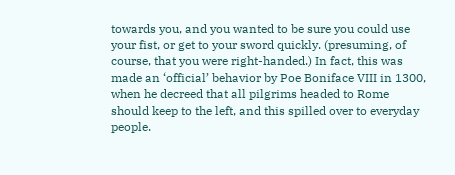towards you, and you wanted to be sure you could use your fist, or get to your sword quickly. (presuming, of course, that you were right-handed.) In fact, this was made an ‘official’ behavior by Poe Boniface VIII in 1300, when he decreed that all pilgrims headed to Rome should keep to the left, and this spilled over to everyday people.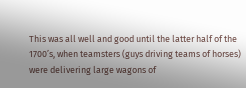This was all well and good until the latter half of the 1700’s, when teamsters (guys driving teams of horses) were delivering large wagons of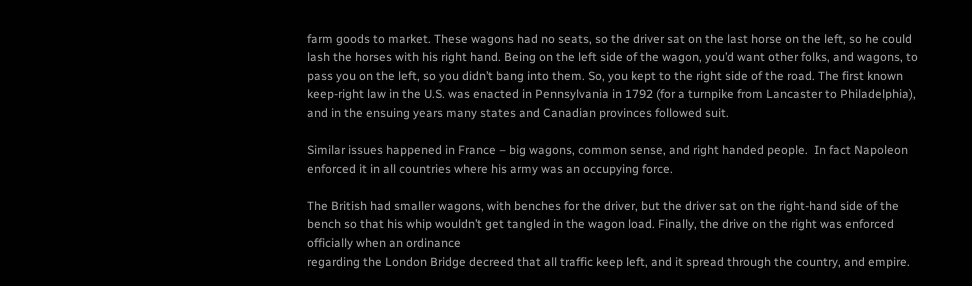farm goods to market. These wagons had no seats, so the driver sat on the last horse on the left, so he could lash the horses with his right hand. Being on the left side of the wagon, you’d want other folks, and wagons, to pass you on the left, so you didn’t bang into them. So, you kept to the right side of the road. The first known keep-right law in the U.S. was enacted in Pennsylvania in 1792 (for a turnpike from Lancaster to Philadelphia), and in the ensuing years many states and Canadian provinces followed suit.

Similar issues happened in France – big wagons, common sense, and right handed people.  In fact Napoleon enforced it in all countries where his army was an occupying force.

The British had smaller wagons, with benches for the driver, but the driver sat on the right-hand side of the bench so that his whip wouldn’t get tangled in the wagon load. Finally, the drive on the right was enforced officially when an ordinance
regarding the London Bridge decreed that all traffic keep left, and it spread through the country, and empire.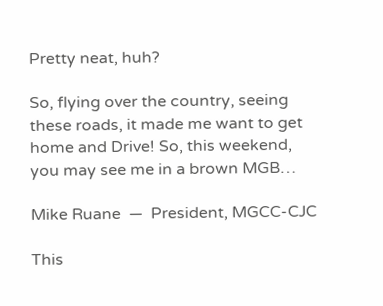Pretty neat, huh?

So, flying over the country, seeing these roads, it made me want to get home and Drive! So, this weekend, you may see me in a brown MGB…

Mike Ruane  —  President, MGCC-CJC

This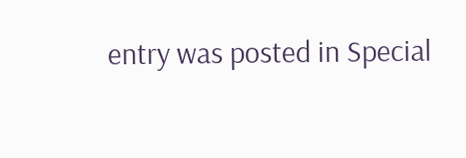entry was posted in Special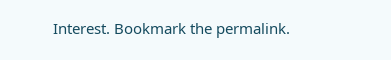Interest. Bookmark the permalink.